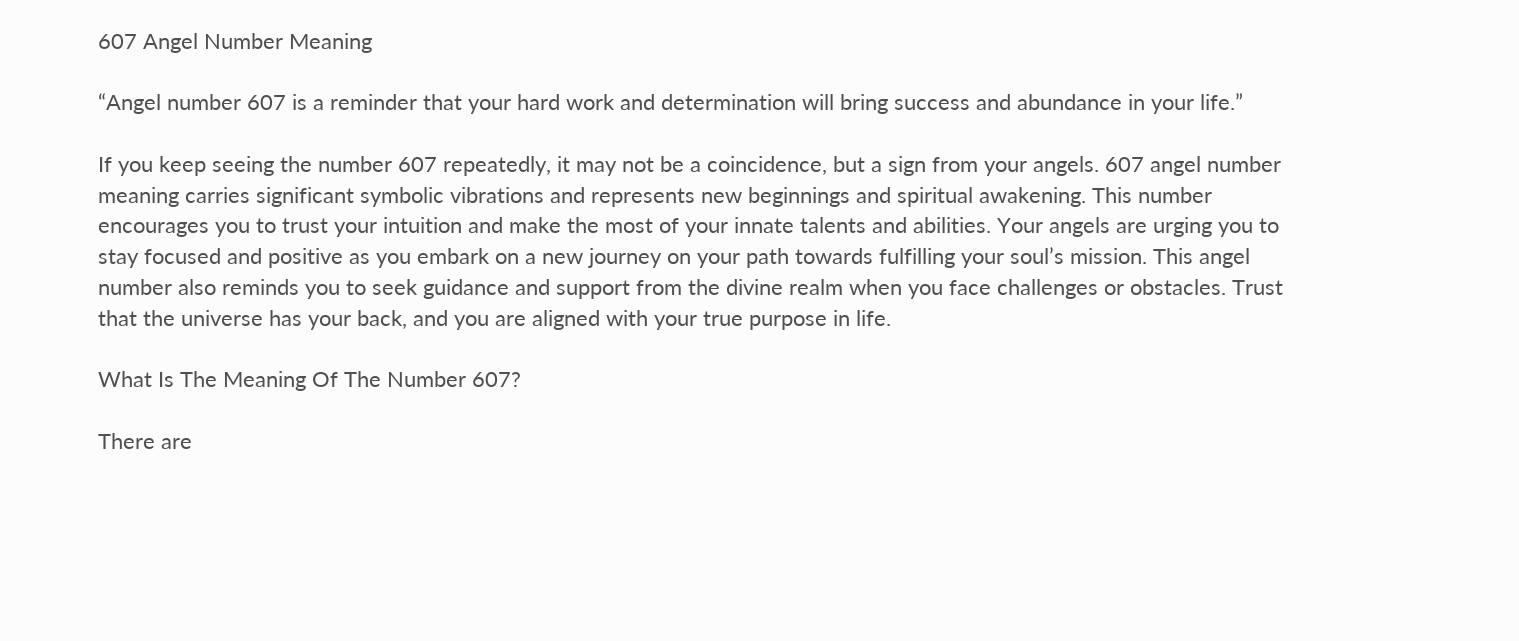607 Angel Number Meaning

“Angel number 607 is a reminder that your hard work and determination will bring success and abundance in your life.”

If you keep seeing the number 607 repeatedly, it may not be a coincidence, but a sign from your angels. 607 angel number meaning carries significant symbolic vibrations and represents new beginnings and spiritual awakening. This number encourages you to trust your intuition and make the most of your innate talents and abilities. Your angels are urging you to stay focused and positive as you embark on a new journey on your path towards fulfilling your soul’s mission. This angel number also reminds you to seek guidance and support from the divine realm when you face challenges or obstacles. Trust that the universe has your back, and you are aligned with your true purpose in life.

What Is The Meaning Of The Number 607?

There are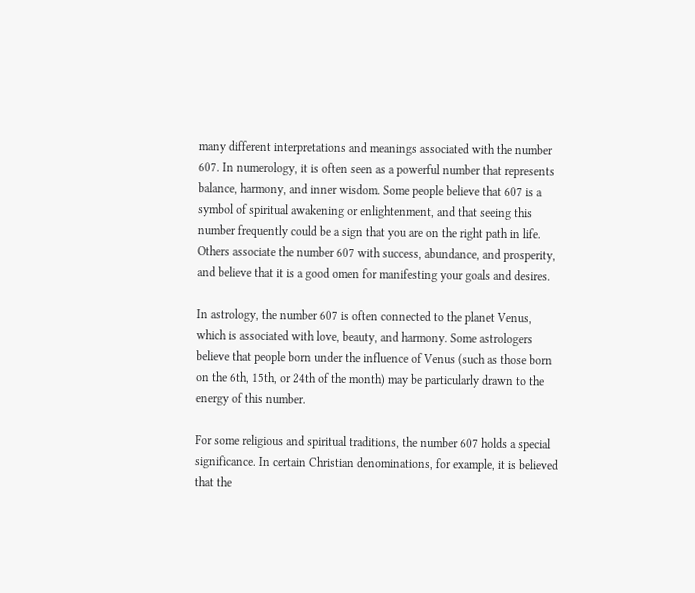many different interpretations and meanings associated with the number 607. In numerology, it is often seen as a powerful number that represents balance, harmony, and inner wisdom. Some people believe that 607 is a symbol of spiritual awakening or enlightenment, and that seeing this number frequently could be a sign that you are on the right path in life. Others associate the number 607 with success, abundance, and prosperity, and believe that it is a good omen for manifesting your goals and desires.

In astrology, the number 607 is often connected to the planet Venus, which is associated with love, beauty, and harmony. Some astrologers believe that people born under the influence of Venus (such as those born on the 6th, 15th, or 24th of the month) may be particularly drawn to the energy of this number.

For some religious and spiritual traditions, the number 607 holds a special significance. In certain Christian denominations, for example, it is believed that the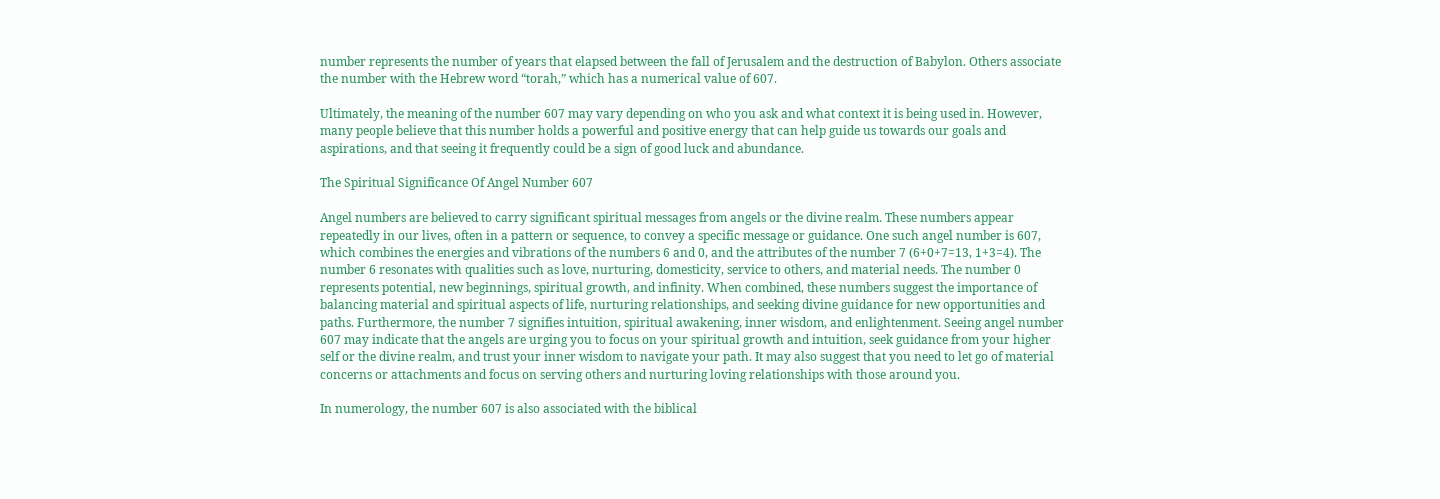number represents the number of years that elapsed between the fall of Jerusalem and the destruction of Babylon. Others associate the number with the Hebrew word “torah,” which has a numerical value of 607.

Ultimately, the meaning of the number 607 may vary depending on who you ask and what context it is being used in. However, many people believe that this number holds a powerful and positive energy that can help guide us towards our goals and aspirations, and that seeing it frequently could be a sign of good luck and abundance.

The Spiritual Significance Of Angel Number 607

Angel numbers are believed to carry significant spiritual messages from angels or the divine realm. These numbers appear repeatedly in our lives, often in a pattern or sequence, to convey a specific message or guidance. One such angel number is 607, which combines the energies and vibrations of the numbers 6 and 0, and the attributes of the number 7 (6+0+7=13, 1+3=4). The number 6 resonates with qualities such as love, nurturing, domesticity, service to others, and material needs. The number 0 represents potential, new beginnings, spiritual growth, and infinity. When combined, these numbers suggest the importance of balancing material and spiritual aspects of life, nurturing relationships, and seeking divine guidance for new opportunities and paths. Furthermore, the number 7 signifies intuition, spiritual awakening, inner wisdom, and enlightenment. Seeing angel number 607 may indicate that the angels are urging you to focus on your spiritual growth and intuition, seek guidance from your higher self or the divine realm, and trust your inner wisdom to navigate your path. It may also suggest that you need to let go of material concerns or attachments and focus on serving others and nurturing loving relationships with those around you.

In numerology, the number 607 is also associated with the biblical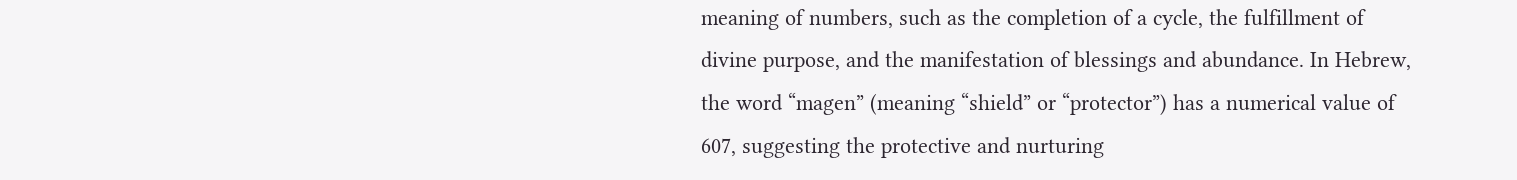meaning of numbers, such as the completion of a cycle, the fulfillment of divine purpose, and the manifestation of blessings and abundance. In Hebrew, the word “magen” (meaning “shield” or “protector”) has a numerical value of 607, suggesting the protective and nurturing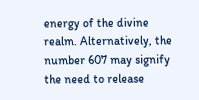energy of the divine realm. Alternatively, the number 607 may signify the need to release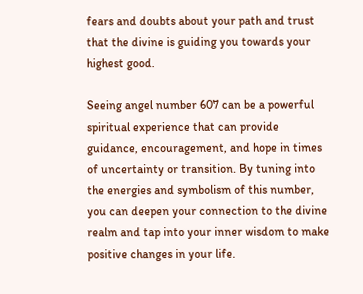fears and doubts about your path and trust that the divine is guiding you towards your highest good.

Seeing angel number 607 can be a powerful spiritual experience that can provide guidance, encouragement, and hope in times of uncertainty or transition. By tuning into the energies and symbolism of this number, you can deepen your connection to the divine realm and tap into your inner wisdom to make positive changes in your life.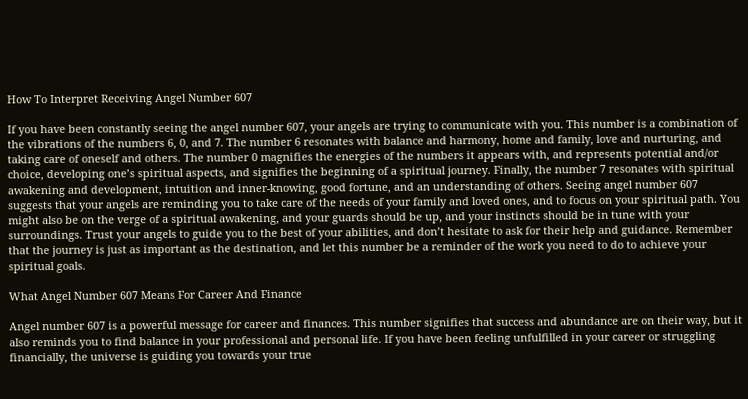How To Interpret Receiving Angel Number 607

If you have been constantly seeing the angel number 607, your angels are trying to communicate with you. This number is a combination of the vibrations of the numbers 6, 0, and 7. The number 6 resonates with balance and harmony, home and family, love and nurturing, and taking care of oneself and others. The number 0 magnifies the energies of the numbers it appears with, and represents potential and/or choice, developing one’s spiritual aspects, and signifies the beginning of a spiritual journey. Finally, the number 7 resonates with spiritual awakening and development, intuition and inner-knowing, good fortune, and an understanding of others. Seeing angel number 607 suggests that your angels are reminding you to take care of the needs of your family and loved ones, and to focus on your spiritual path. You might also be on the verge of a spiritual awakening, and your guards should be up, and your instincts should be in tune with your surroundings. Trust your angels to guide you to the best of your abilities, and don’t hesitate to ask for their help and guidance. Remember that the journey is just as important as the destination, and let this number be a reminder of the work you need to do to achieve your spiritual goals.

What Angel Number 607 Means For Career And Finance

Angel number 607 is a powerful message for career and finances. This number signifies that success and abundance are on their way, but it also reminds you to find balance in your professional and personal life. If you have been feeling unfulfilled in your career or struggling financially, the universe is guiding you towards your true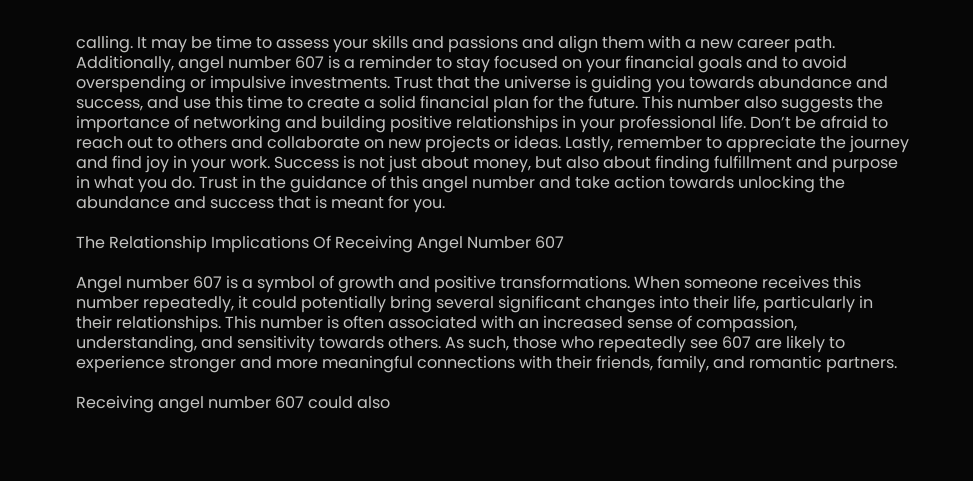calling. It may be time to assess your skills and passions and align them with a new career path. Additionally, angel number 607 is a reminder to stay focused on your financial goals and to avoid overspending or impulsive investments. Trust that the universe is guiding you towards abundance and success, and use this time to create a solid financial plan for the future. This number also suggests the importance of networking and building positive relationships in your professional life. Don’t be afraid to reach out to others and collaborate on new projects or ideas. Lastly, remember to appreciate the journey and find joy in your work. Success is not just about money, but also about finding fulfillment and purpose in what you do. Trust in the guidance of this angel number and take action towards unlocking the abundance and success that is meant for you.

The Relationship Implications Of Receiving Angel Number 607

Angel number 607 is a symbol of growth and positive transformations. When someone receives this number repeatedly, it could potentially bring several significant changes into their life, particularly in their relationships. This number is often associated with an increased sense of compassion, understanding, and sensitivity towards others. As such, those who repeatedly see 607 are likely to experience stronger and more meaningful connections with their friends, family, and romantic partners.

Receiving angel number 607 could also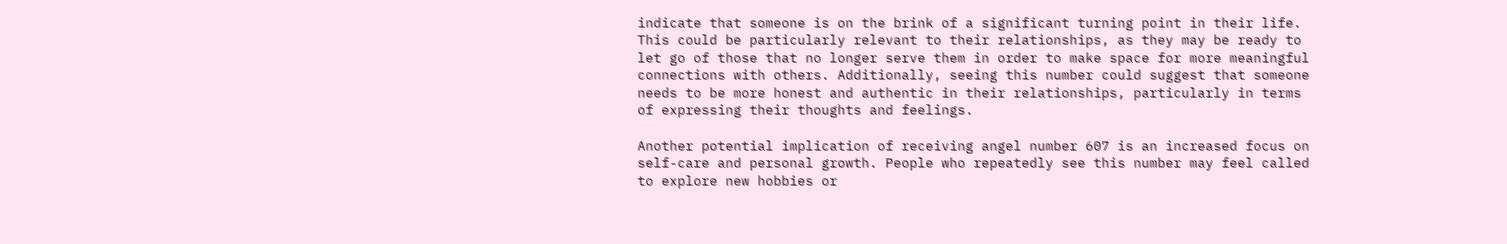indicate that someone is on the brink of a significant turning point in their life. This could be particularly relevant to their relationships, as they may be ready to let go of those that no longer serve them in order to make space for more meaningful connections with others. Additionally, seeing this number could suggest that someone needs to be more honest and authentic in their relationships, particularly in terms of expressing their thoughts and feelings.

Another potential implication of receiving angel number 607 is an increased focus on self-care and personal growth. People who repeatedly see this number may feel called to explore new hobbies or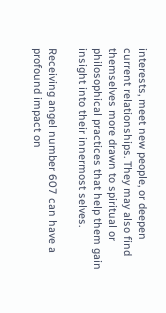interests, meet new people, or deepen current relationships. They may also find themselves more drawn to spiritual or philosophical practices that help them gain insight into their innermost selves.

Receiving angel number 607 can have a profound impact on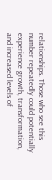relationships. Those who see this number repeatedly could potentially experience growth, transformation, and increased levels of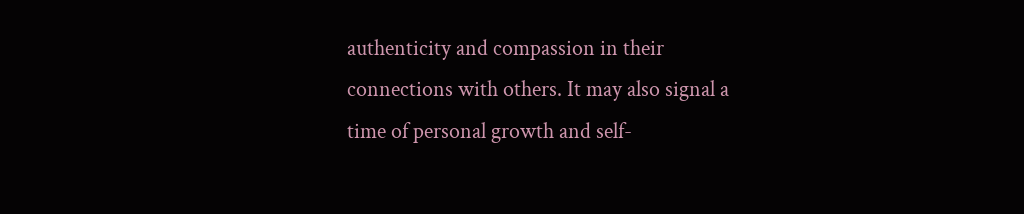authenticity and compassion in their connections with others. It may also signal a time of personal growth and self-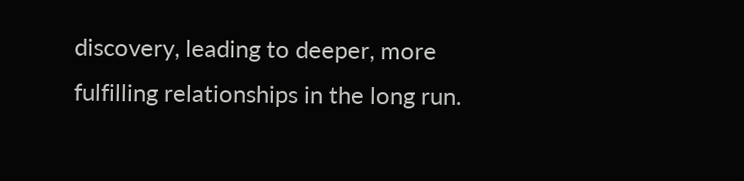discovery, leading to deeper, more fulfilling relationships in the long run.